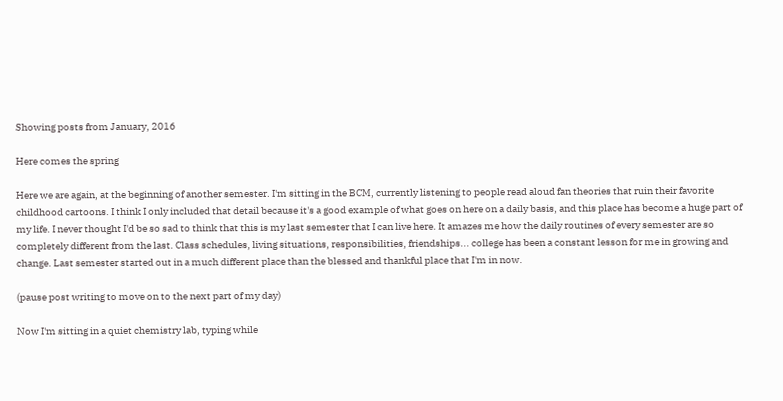Showing posts from January, 2016

Here comes the spring

Here we are again, at the beginning of another semester. I'm sitting in the BCM, currently listening to people read aloud fan theories that ruin their favorite childhood cartoons. I think I only included that detail because it's a good example of what goes on here on a daily basis, and this place has become a huge part of my life. I never thought I'd be so sad to think that this is my last semester that I can live here. It amazes me how the daily routines of every semester are so completely different from the last. Class schedules, living situations, responsibilities, friendships... college has been a constant lesson for me in growing and change. Last semester started out in a much different place than the blessed and thankful place that I'm in now.

(pause post writing to move on to the next part of my day)

Now I'm sitting in a quiet chemistry lab, typing while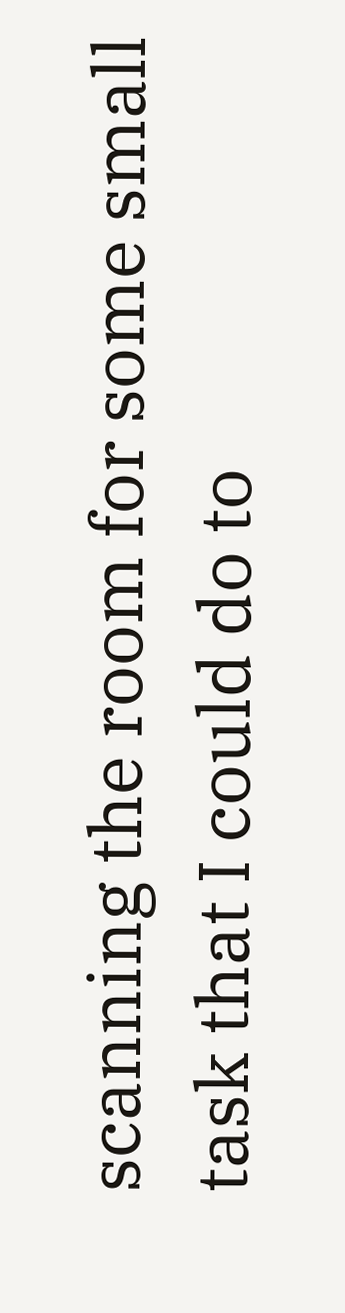scanning the room for some small task that I could do to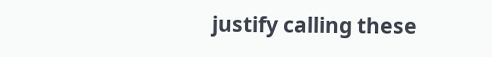justify calling these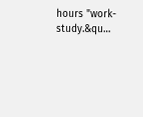hours "work-study.&qu…